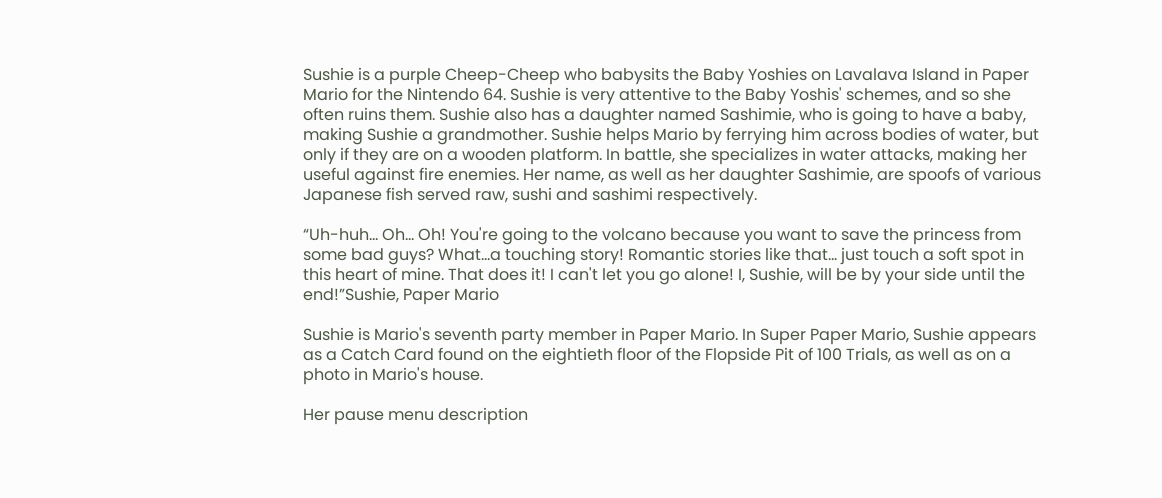Sushie is a purple Cheep-Cheep who babysits the Baby Yoshies on Lavalava Island in Paper Mario for the Nintendo 64. Sushie is very attentive to the Baby Yoshis' schemes, and so she often ruins them. Sushie also has a daughter named Sashimie, who is going to have a baby, making Sushie a grandmother. Sushie helps Mario by ferrying him across bodies of water, but only if they are on a wooden platform. In battle, she specializes in water attacks, making her useful against fire enemies. Her name, as well as her daughter Sashimie, are spoofs of various Japanese fish served raw, sushi and sashimi respectively.

“Uh-huh... Oh... Oh! You're going to the volcano because you want to save the princess from some bad guys? What...a touching story! Romantic stories like that... just touch a soft spot in this heart of mine. That does it! I can't let you go alone! I, Sushie, will be by your side until the end!”Sushie, Paper Mario

Sushie is Mario's seventh party member in Paper Mario. In Super Paper Mario, Sushie appears as a Catch Card found on the eightieth floor of the Flopside Pit of 100 Trials, as well as on a photo in Mario's house.

Her pause menu description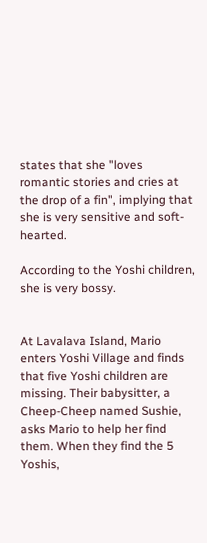states that she "loves romantic stories and cries at the drop of a fin", implying that she is very sensitive and soft-hearted.

According to the Yoshi children, she is very bossy.


At Lavalava Island, Mario enters Yoshi Village and finds that five Yoshi children are missing. Their babysitter, a Cheep-Cheep named Sushie, asks Mario to help her find them. When they find the 5 Yoshis,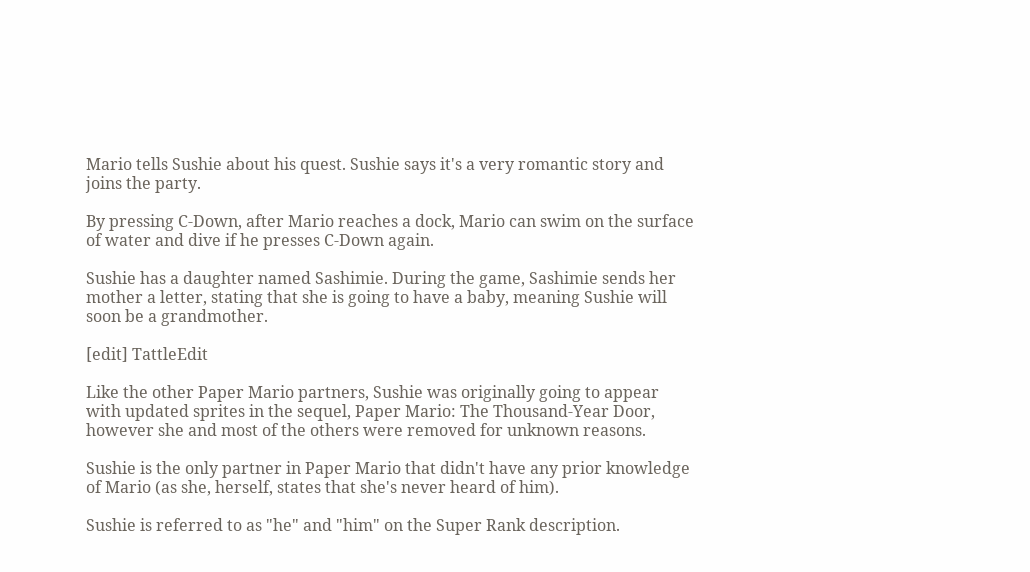Mario tells Sushie about his quest. Sushie says it's a very romantic story and joins the party.

By pressing C-Down, after Mario reaches a dock, Mario can swim on the surface of water and dive if he presses C-Down again.

Sushie has a daughter named Sashimie. During the game, Sashimie sends her mother a letter, stating that she is going to have a baby, meaning Sushie will soon be a grandmother.

[edit] TattleEdit

Like the other Paper Mario partners, Sushie was originally going to appear with updated sprites in the sequel, Paper Mario: The Thousand-Year Door, however she and most of the others were removed for unknown reasons.

Sushie is the only partner in Paper Mario that didn't have any prior knowledge of Mario (as she, herself, states that she's never heard of him).

Sushie is referred to as "he" and "him" on the Super Rank description.